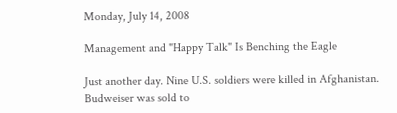Monday, July 14, 2008

Management and "Happy Talk" Is Benching the Eagle

Just another day. Nine U.S. soldiers were killed in Afghanistan. Budweiser was sold to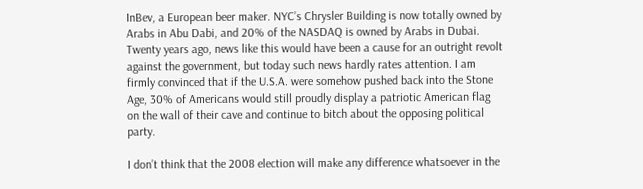InBev, a European beer maker. NYC’s Chrysler Building is now totally owned by Arabs in Abu Dabi, and 20% of the NASDAQ is owned by Arabs in Dubai. Twenty years ago, news like this would have been a cause for an outright revolt against the government, but today such news hardly rates attention. I am firmly convinced that if the U.S.A. were somehow pushed back into the Stone Age, 30% of Americans would still proudly display a patriotic American flag on the wall of their cave and continue to bitch about the opposing political party.

I don’t think that the 2008 election will make any difference whatsoever in the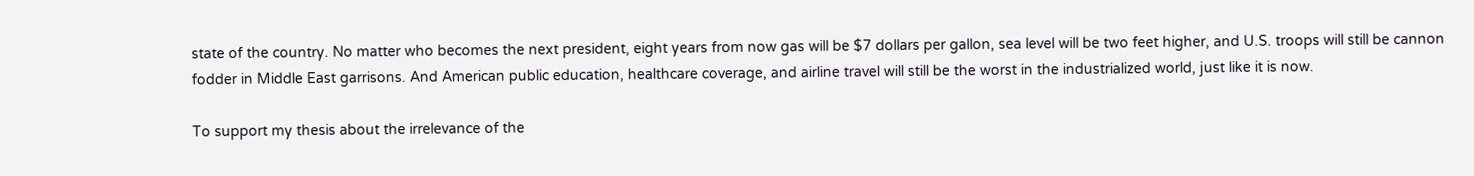state of the country. No matter who becomes the next president, eight years from now gas will be $7 dollars per gallon, sea level will be two feet higher, and U.S. troops will still be cannon fodder in Middle East garrisons. And American public education, healthcare coverage, and airline travel will still be the worst in the industrialized world, just like it is now.

To support my thesis about the irrelevance of the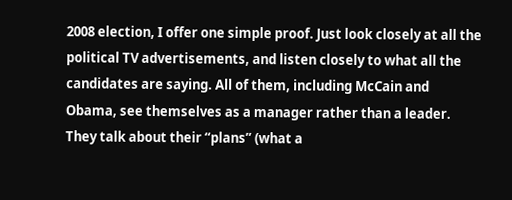2008 election, I offer one simple proof. Just look closely at all the political TV advertisements, and listen closely to what all the candidates are saying. All of them, including McCain and Obama, see themselves as a manager rather than a leader. They talk about their “plans” (what a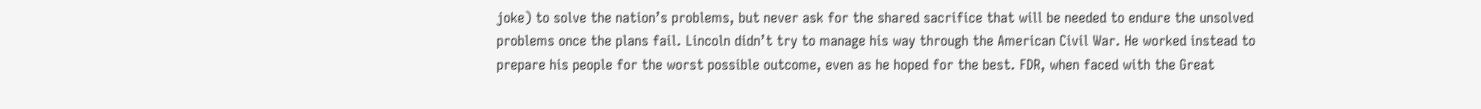joke) to solve the nation’s problems, but never ask for the shared sacrifice that will be needed to endure the unsolved problems once the plans fail. Lincoln didn’t try to manage his way through the American Civil War. He worked instead to prepare his people for the worst possible outcome, even as he hoped for the best. FDR, when faced with the Great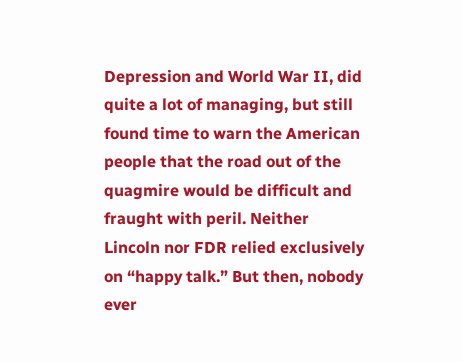Depression and World War II, did quite a lot of managing, but still found time to warn the American people that the road out of the quagmire would be difficult and fraught with peril. Neither Lincoln nor FDR relied exclusively on “happy talk.” But then, nobody ever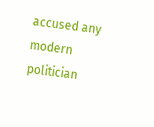accused any modern politician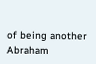of being another Abraham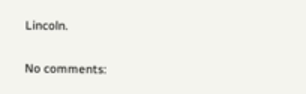Lincoln.

No comments: